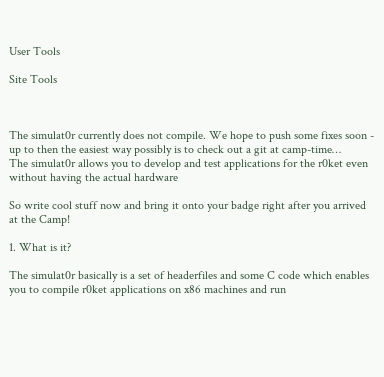User Tools

Site Tools



The simulat0r currently does not compile. We hope to push some fixes soon - up to then the easiest way possibly is to check out a git at camp-time…
The simulat0r allows you to develop and test applications for the r0ket even without having the actual hardware

So write cool stuff now and bring it onto your badge right after you arrived at the Camp!

1. What is it?

The simulat0r basically is a set of headerfiles and some C code which enables you to compile r0ket applications on x86 machines and run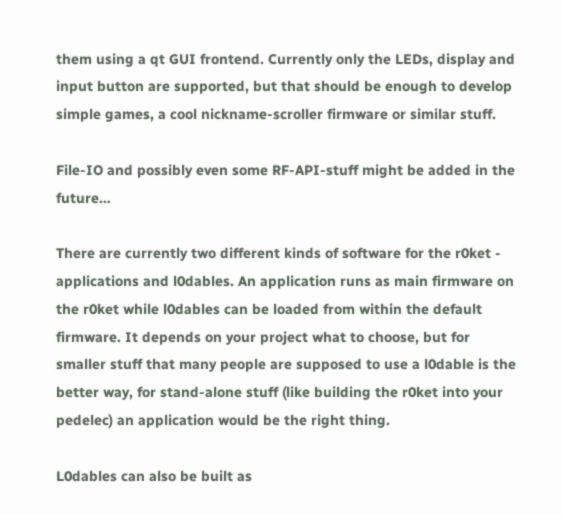them using a qt GUI frontend. Currently only the LEDs, display and input button are supported, but that should be enough to develop simple games, a cool nickname-scroller firmware or similar stuff.

File-IO and possibly even some RF-API-stuff might be added in the future…

There are currently two different kinds of software for the r0ket - applications and l0dables. An application runs as main firmware on the r0ket while l0dables can be loaded from within the default firmware. It depends on your project what to choose, but for smaller stuff that many people are supposed to use a l0dable is the better way, for stand-alone stuff (like building the r0ket into your pedelec) an application would be the right thing.

L0dables can also be built as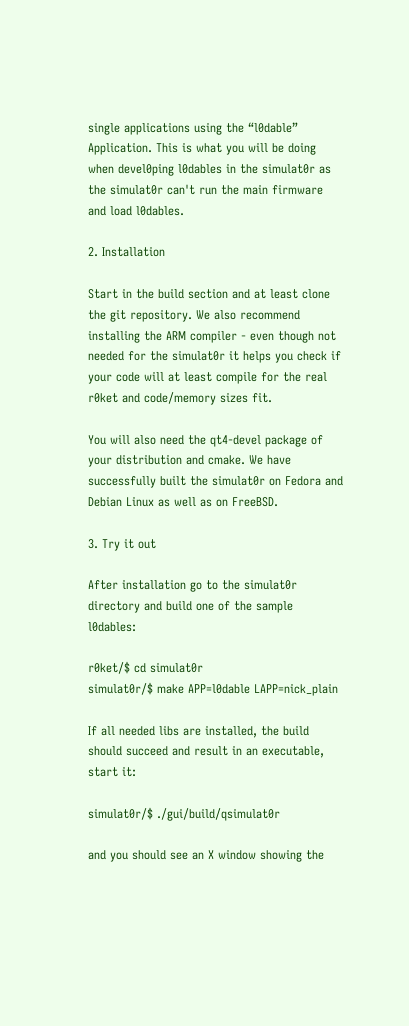single applications using the “l0dable” Application. This is what you will be doing when devel0ping l0dables in the simulat0r as the simulat0r can't run the main firmware and load l0dables.

2. Installation

Start in the build section and at least clone the git repository. We also recommend installing the ARM compiler - even though not needed for the simulat0r it helps you check if your code will at least compile for the real r0ket and code/memory sizes fit.

You will also need the qt4-devel package of your distribution and cmake. We have successfully built the simulat0r on Fedora and Debian Linux as well as on FreeBSD.

3. Try it out

After installation go to the simulat0r directory and build one of the sample l0dables:

r0ket/$ cd simulat0r
simulat0r/$ make APP=l0dable LAPP=nick_plain

If all needed libs are installed, the build should succeed and result in an executable, start it:

simulat0r/$ ./gui/build/qsimulat0r

and you should see an X window showing the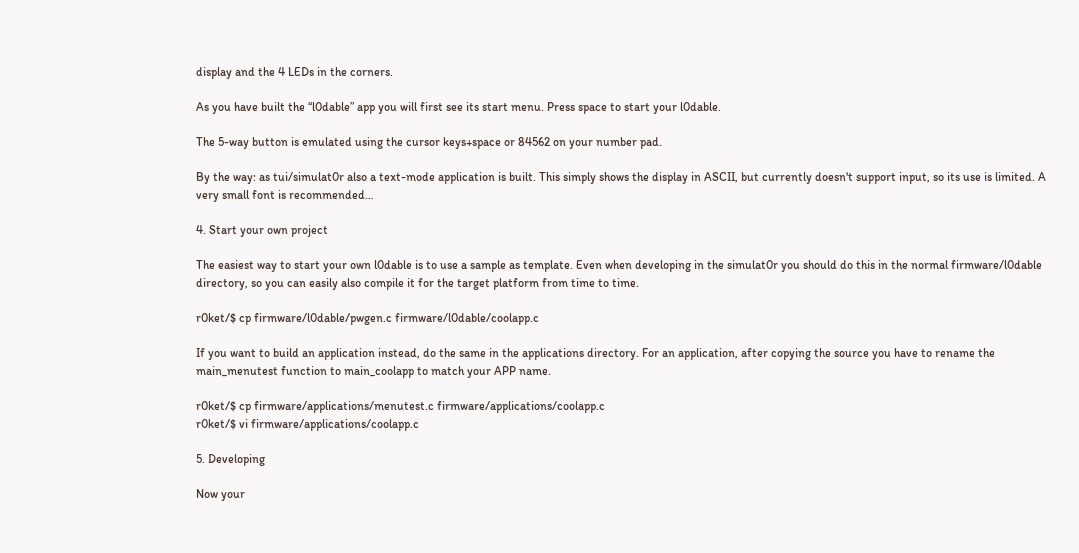display and the 4 LEDs in the corners.

As you have built the “l0dable” app you will first see its start menu. Press space to start your l0dable.

The 5-way button is emulated using the cursor keys+space or 84562 on your number pad.

By the way: as tui/simulat0r also a text-mode application is built. This simply shows the display in ASCII, but currently doesn't support input, so its use is limited. A very small font is recommended…

4. Start your own project

The easiest way to start your own l0dable is to use a sample as template. Even when developing in the simulat0r you should do this in the normal firmware/l0dable directory, so you can easily also compile it for the target platform from time to time.

r0ket/$ cp firmware/l0dable/pwgen.c firmware/l0dable/coolapp.c

If you want to build an application instead, do the same in the applications directory. For an application, after copying the source you have to rename the main_menutest function to main_coolapp to match your APP name.

r0ket/$ cp firmware/applications/menutest.c firmware/applications/coolapp.c
r0ket/$ vi firmware/applications/coolapp.c

5. Developing

Now your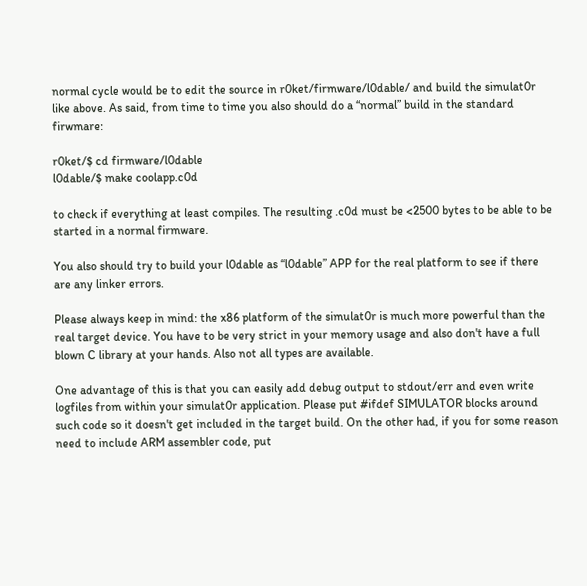normal cycle would be to edit the source in r0ket/firmware/l0dable/ and build the simulat0r like above. As said, from time to time you also should do a “normal” build in the standard firwmare:

r0ket/$ cd firmware/l0dable
l0dable/$ make coolapp.c0d

to check if everything at least compiles. The resulting .c0d must be <2500 bytes to be able to be started in a normal firmware.

You also should try to build your l0dable as “l0dable” APP for the real platform to see if there are any linker errors.

Please always keep in mind: the x86 platform of the simulat0r is much more powerful than the real target device. You have to be very strict in your memory usage and also don't have a full blown C library at your hands. Also not all types are available.

One advantage of this is that you can easily add debug output to stdout/err and even write logfiles from within your simulat0r application. Please put #ifdef SIMULATOR blocks around such code so it doesn't get included in the target build. On the other had, if you for some reason need to include ARM assembler code, put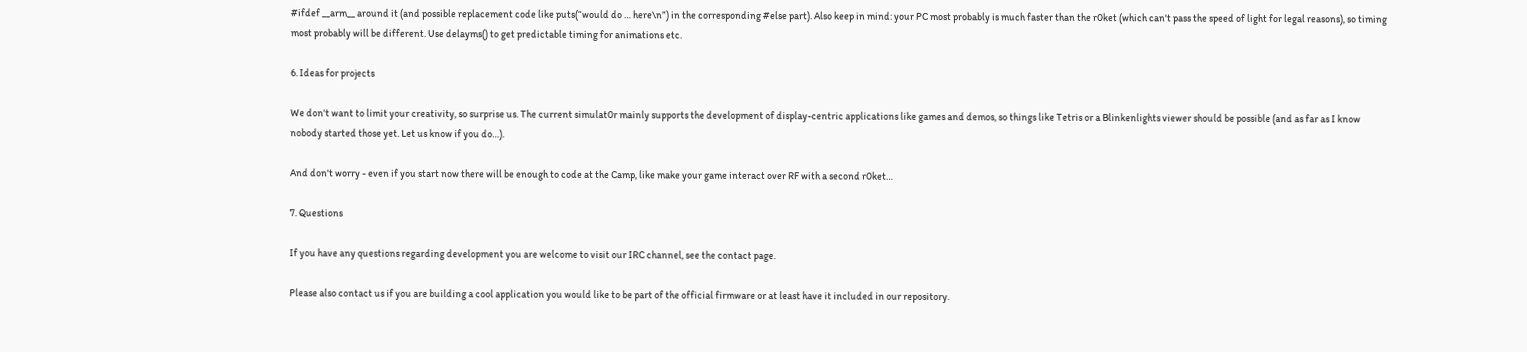#ifdef __arm__ around it (and possible replacement code like puts(“would do … here\n”) in the corresponding #else part). Also keep in mind: your PC most probably is much faster than the r0ket (which can't pass the speed of light for legal reasons), so timing most probably will be different. Use delayms() to get predictable timing for animations etc.

6. Ideas for projects

We don't want to limit your creativity, so surprise us. The current simulat0r mainly supports the development of display-centric applications like games and demos, so things like Tetris or a Blinkenlights viewer should be possible (and as far as I know nobody started those yet. Let us know if you do…).

And don't worry - even if you start now there will be enough to code at the Camp, like make your game interact over RF with a second r0ket…

7. Questions

If you have any questions regarding development you are welcome to visit our IRC channel, see the contact page.

Please also contact us if you are building a cool application you would like to be part of the official firmware or at least have it included in our repository.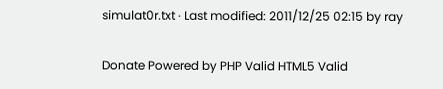simulat0r.txt · Last modified: 2011/12/25 02:15 by ray

Donate Powered by PHP Valid HTML5 Valid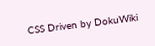CSS Driven by DokuWiki